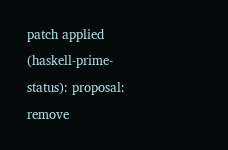patch applied (haskell-prime-status): proposal: remove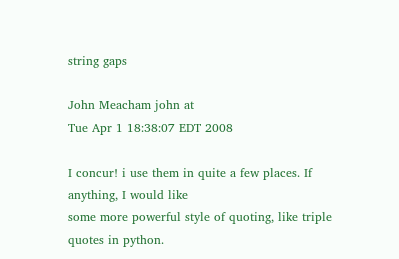string gaps

John Meacham john at
Tue Apr 1 18:38:07 EDT 2008

I concur! i use them in quite a few places. If anything, I would like
some more powerful style of quoting, like triple quotes in python.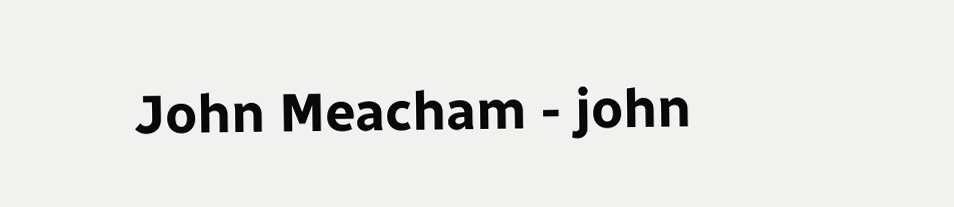John Meacham - john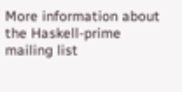More information about the Haskell-prime mailing list